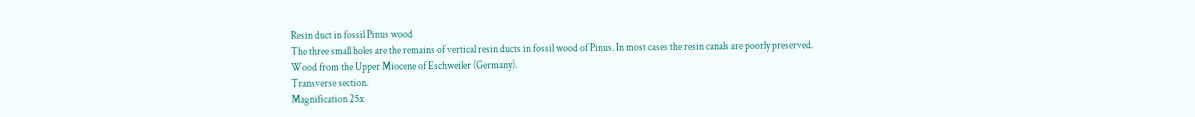Resin duct in fossil Pinus wood
The three small holes are the remains of vertical resin ducts in fossil wood of Pinus. In most cases the resin canals are poorly preserved.
Wood from the Upper Miocene of Eschweiler (Germany).
Transverse section.
Magnification 25x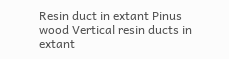Resin duct in extant Pinus wood Vertical resin ducts in extant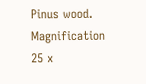Pinus wood.
Magnification 25 x